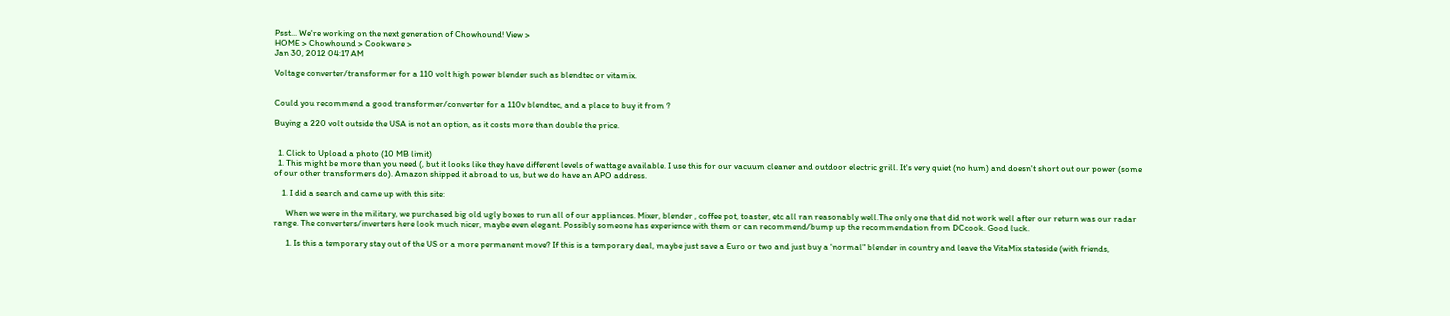Psst... We're working on the next generation of Chowhound! View >
HOME > Chowhound > Cookware >
Jan 30, 2012 04:17 AM

Voltage converter/transformer for a 110 volt high power blender such as blendtec or vitamix.


Could you recommend a good transformer/converter for a 110v blendtec, and a place to buy it from ?

Buying a 220 volt outside the USA is not an option, as it costs more than double the price.


  1. Click to Upload a photo (10 MB limit)
  1. This might be more than you need (, but it looks like they have different levels of wattage available. I use this for our vacuum cleaner and outdoor electric grill. It's very quiet (no hum) and doesn't short out our power (some of our other transformers do). Amazon shipped it abroad to us, but we do have an APO address.

    1. I did a search and came up with this site:

      When we were in the military, we purchased big old ugly boxes to run all of our appliances. Mixer, blender , coffee pot, toaster, etc all ran reasonably well.The only one that did not work well after our return was our radar range. The converters/inverters here look much nicer, maybe even elegant. Possibly someone has experience with them or can recommend/bump up the recommendation from DCcook. Good luck.

      1. Is this a temporary stay out of the US or a more permanent move? If this is a temporary deal, maybe just save a Euro or two and just buy a 'normal" blender in country and leave the VitaMix stateside (with friends,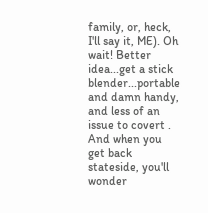family, or, heck, I'll say it, ME). Oh wait! Better idea...get a stick blender...portable and damn handy, and less of an issue to covert . And when you get back stateside, you'll wonder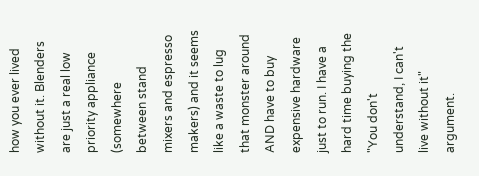how you ever lived without it. Blenders are just a real low priority appliance (somewhere between stand mixers and espresso makers) and it seems like a waste to lug that monster around AND have to buy expensive hardware just to run. I have a hard time buying the "You don't understand, I can't live without it" argument.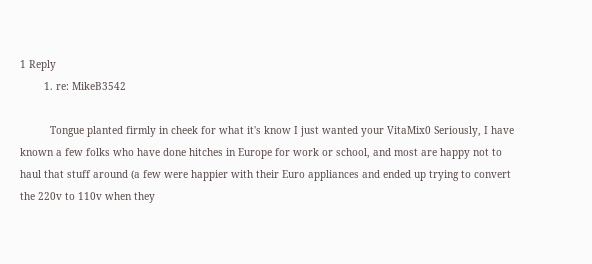1 Reply
        1. re: MikeB3542

          Tongue planted firmly in cheek for what it's know I just wanted your VitaMix0 Seriously, I have known a few folks who have done hitches in Europe for work or school, and most are happy not to haul that stuff around (a few were happier with their Euro appliances and ended up trying to convert the 220v to 110v when they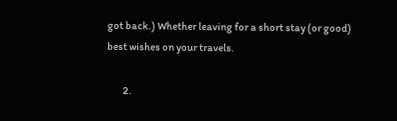got back.) Whether leaving for a short stay (or good) best wishes on your travels.

        2.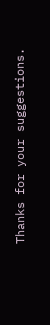Thanks for your suggestions.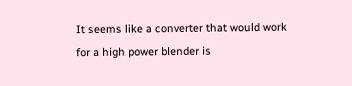It seems like a converter that would work for a high power blender is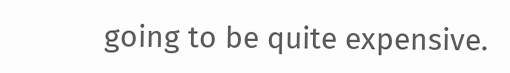going to be quite expensive.